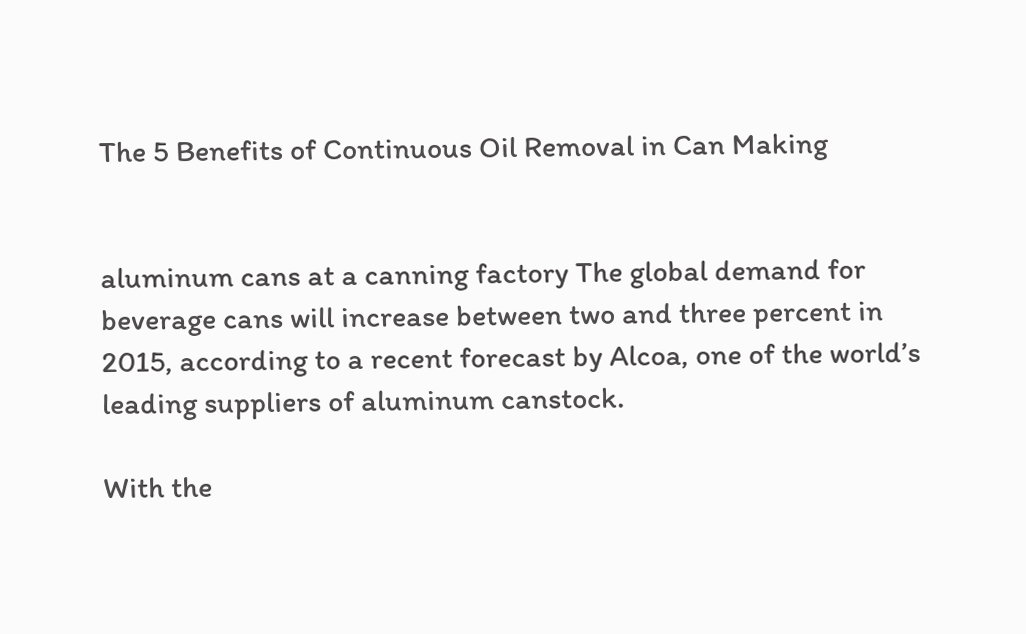The 5 Benefits of Continuous Oil Removal in Can Making


aluminum cans at a canning factory The global demand for beverage cans will increase between two and three percent in 2015, according to a recent forecast by Alcoa, one of the world’s leading suppliers of aluminum canstock.

With the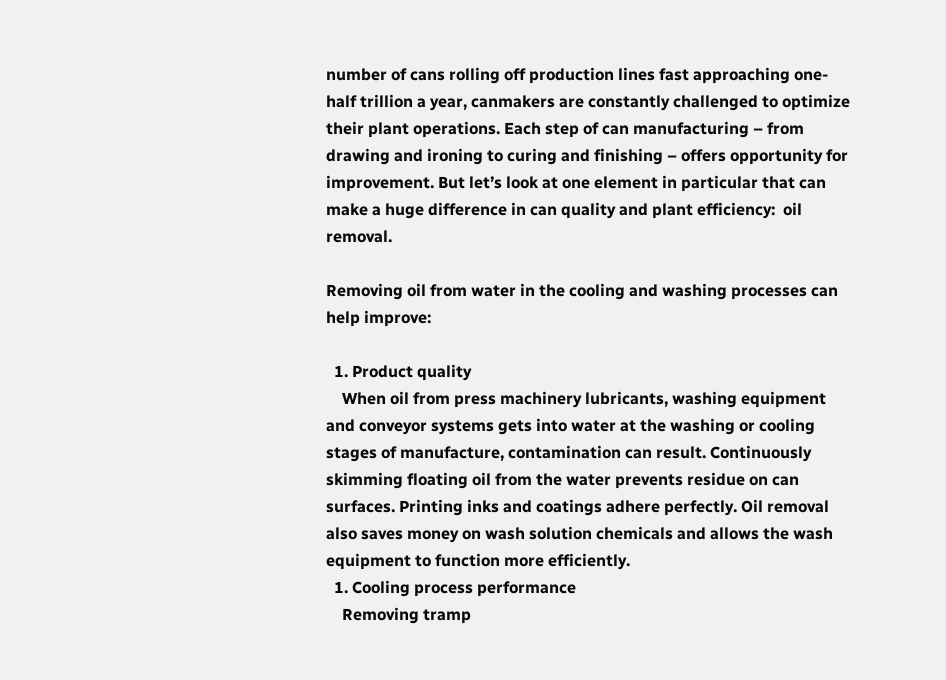number of cans rolling off production lines fast approaching one-half trillion a year, canmakers are constantly challenged to optimize their plant operations. Each step of can manufacturing – from drawing and ironing to curing and finishing – offers opportunity for improvement. But let’s look at one element in particular that can make a huge difference in can quality and plant efficiency:  oil removal.

Removing oil from water in the cooling and washing processes can help improve:

  1. Product quality
    When oil from press machinery lubricants, washing equipment and conveyor systems gets into water at the washing or cooling stages of manufacture, contamination can result. Continuously skimming floating oil from the water prevents residue on can surfaces. Printing inks and coatings adhere perfectly. Oil removal also saves money on wash solution chemicals and allows the wash equipment to function more efficiently.
  1. Cooling process performance
    Removing tramp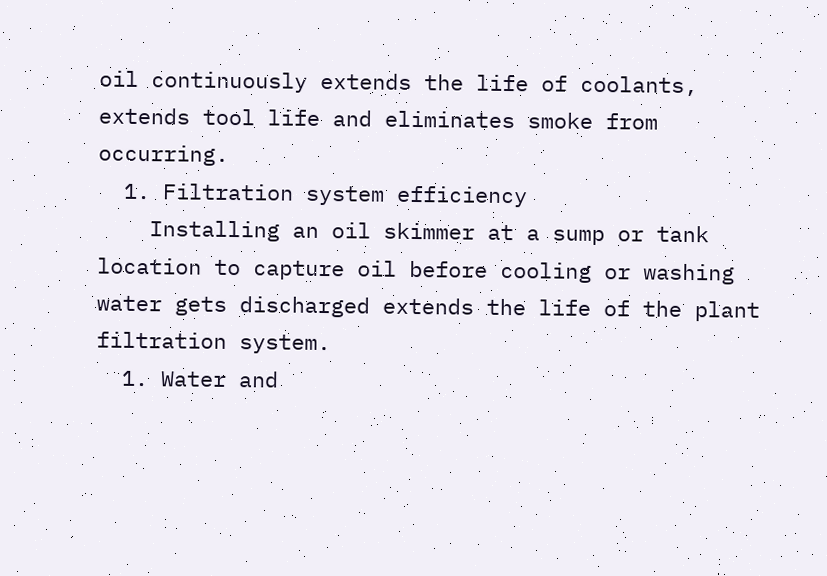oil continuously extends the life of coolants, extends tool life and eliminates smoke from occurring.
  1. Filtration system efficiency
    Installing an oil skimmer at a sump or tank location to capture oil before cooling or washing water gets discharged extends the life of the plant filtration system.
  1. Water and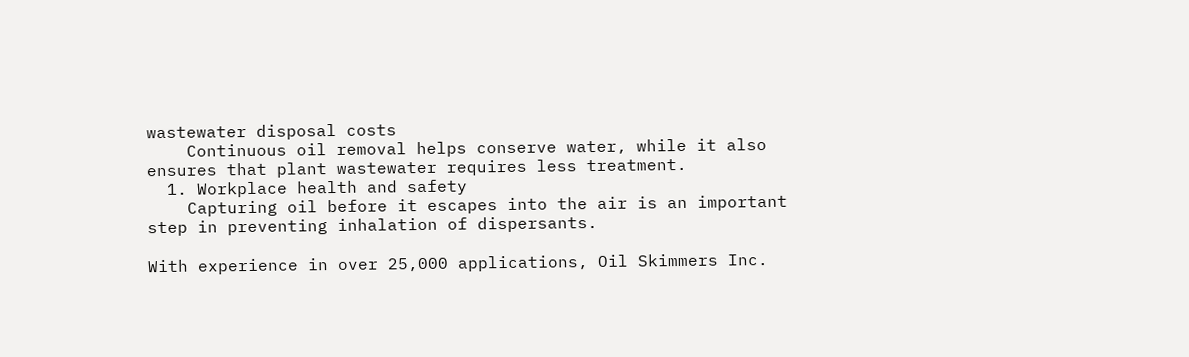wastewater disposal costs
    Continuous oil removal helps conserve water, while it also ensures that plant wastewater requires less treatment.
  1. Workplace health and safety
    Capturing oil before it escapes into the air is an important step in preventing inhalation of dispersants.

With experience in over 25,000 applications, Oil Skimmers Inc.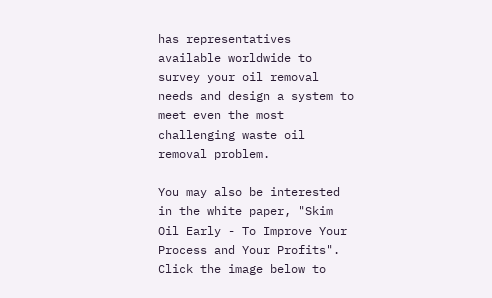has representatives available worldwide to survey your oil removal needs and design a system to meet even the most challenging waste oil removal problem.

You may also be interested in the white paper, "Skim Oil Early - To Improve Your Process and Your Profits". Click the image below to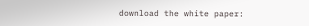download the white paper: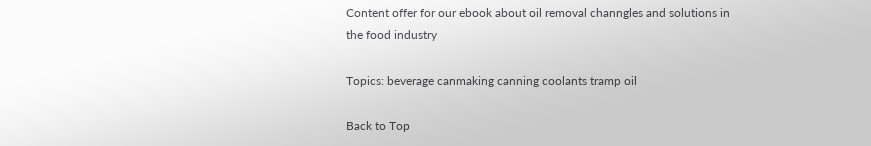Content offer for our ebook about oil removal channgles and solutions in the food industry

Topics: beverage canmaking canning coolants tramp oil

Back to Top